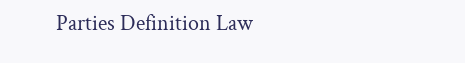Parties Definition Law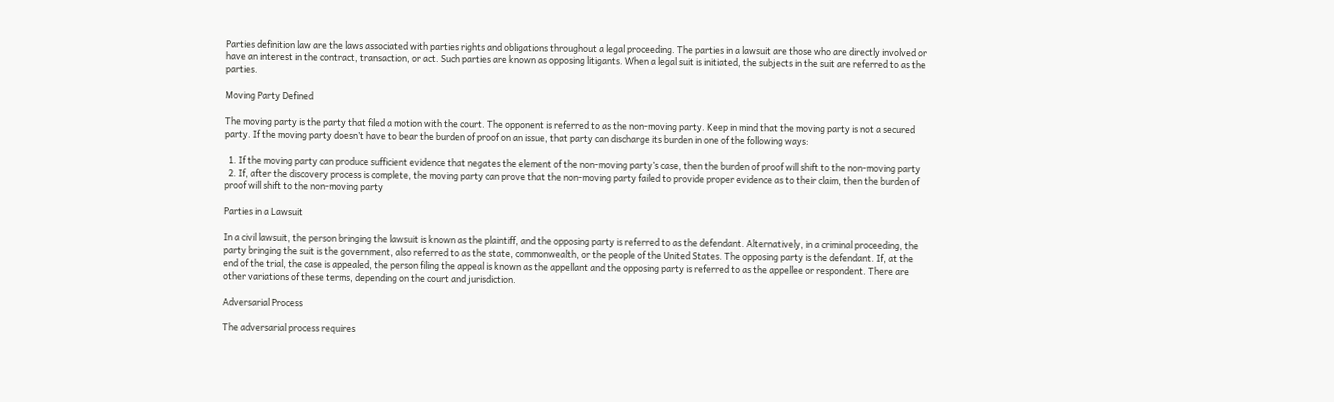Parties definition law are the laws associated with parties rights and obligations throughout a legal proceeding. The parties in a lawsuit are those who are directly involved or have an interest in the contract, transaction, or act. Such parties are known as opposing litigants. When a legal suit is initiated, the subjects in the suit are referred to as the parties.

Moving Party Defined

The moving party is the party that filed a motion with the court. The opponent is referred to as the non-moving party. Keep in mind that the moving party is not a secured party. If the moving party doesn’t have to bear the burden of proof on an issue, that party can discharge its burden in one of the following ways:

  1. If the moving party can produce sufficient evidence that negates the element of the non-moving party’s case, then the burden of proof will shift to the non-moving party
  2. If, after the discovery process is complete, the moving party can prove that the non-moving party failed to provide proper evidence as to their claim, then the burden of proof will shift to the non-moving party

Parties in a Lawsuit

In a civil lawsuit, the person bringing the lawsuit is known as the plaintiff, and the opposing party is referred to as the defendant. Alternatively, in a criminal proceeding, the party bringing the suit is the government, also referred to as the state, commonwealth, or the people of the United States. The opposing party is the defendant. If, at the end of the trial, the case is appealed, the person filing the appeal is known as the appellant and the opposing party is referred to as the appellee or respondent. There are other variations of these terms, depending on the court and jurisdiction.

Adversarial Process

The adversarial process requires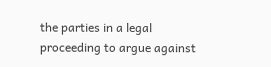the parties in a legal proceeding to argue against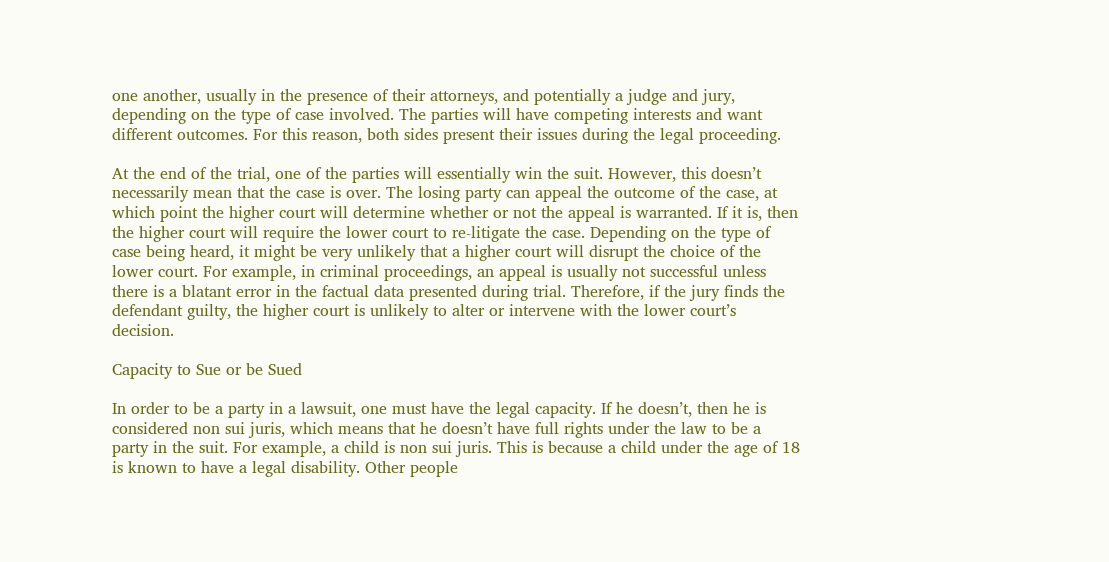one another, usually in the presence of their attorneys, and potentially a judge and jury, depending on the type of case involved. The parties will have competing interests and want different outcomes. For this reason, both sides present their issues during the legal proceeding.

At the end of the trial, one of the parties will essentially win the suit. However, this doesn’t necessarily mean that the case is over. The losing party can appeal the outcome of the case, at which point the higher court will determine whether or not the appeal is warranted. If it is, then the higher court will require the lower court to re-litigate the case. Depending on the type of case being heard, it might be very unlikely that a higher court will disrupt the choice of the lower court. For example, in criminal proceedings, an appeal is usually not successful unless there is a blatant error in the factual data presented during trial. Therefore, if the jury finds the defendant guilty, the higher court is unlikely to alter or intervene with the lower court’s decision.

Capacity to Sue or be Sued

In order to be a party in a lawsuit, one must have the legal capacity. If he doesn’t, then he is considered non sui juris, which means that he doesn’t have full rights under the law to be a party in the suit. For example, a child is non sui juris. This is because a child under the age of 18 is known to have a legal disability. Other people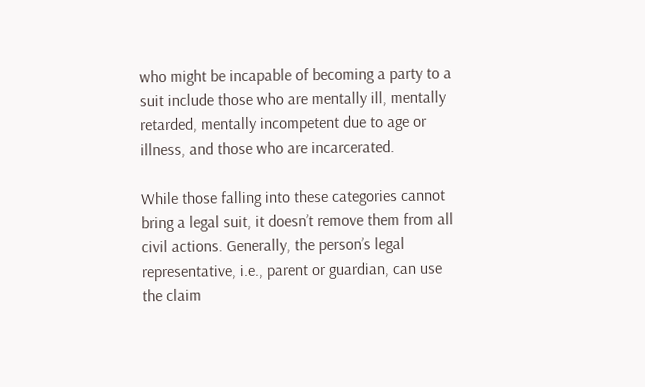who might be incapable of becoming a party to a suit include those who are mentally ill, mentally retarded, mentally incompetent due to age or illness, and those who are incarcerated.

While those falling into these categories cannot bring a legal suit, it doesn’t remove them from all civil actions. Generally, the person’s legal representative, i.e., parent or guardian, can use the claim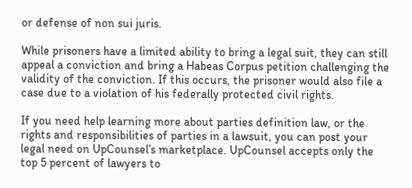or defense of non sui juris.

While prisoners have a limited ability to bring a legal suit, they can still appeal a conviction and bring a Habeas Corpus petition challenging the validity of the conviction. If this occurs, the prisoner would also file a case due to a violation of his federally protected civil rights.

If you need help learning more about parties definition law, or the rights and responsibilities of parties in a lawsuit, you can post your legal need on UpCounsel’s marketplace. UpCounsel accepts only the top 5 percent of lawyers to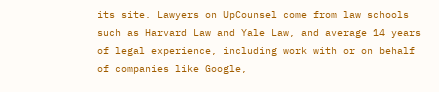its site. Lawyers on UpCounsel come from law schools such as Harvard Law and Yale Law, and average 14 years of legal experience, including work with or on behalf of companies like Google,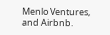Menlo Ventures, and Airbnb.